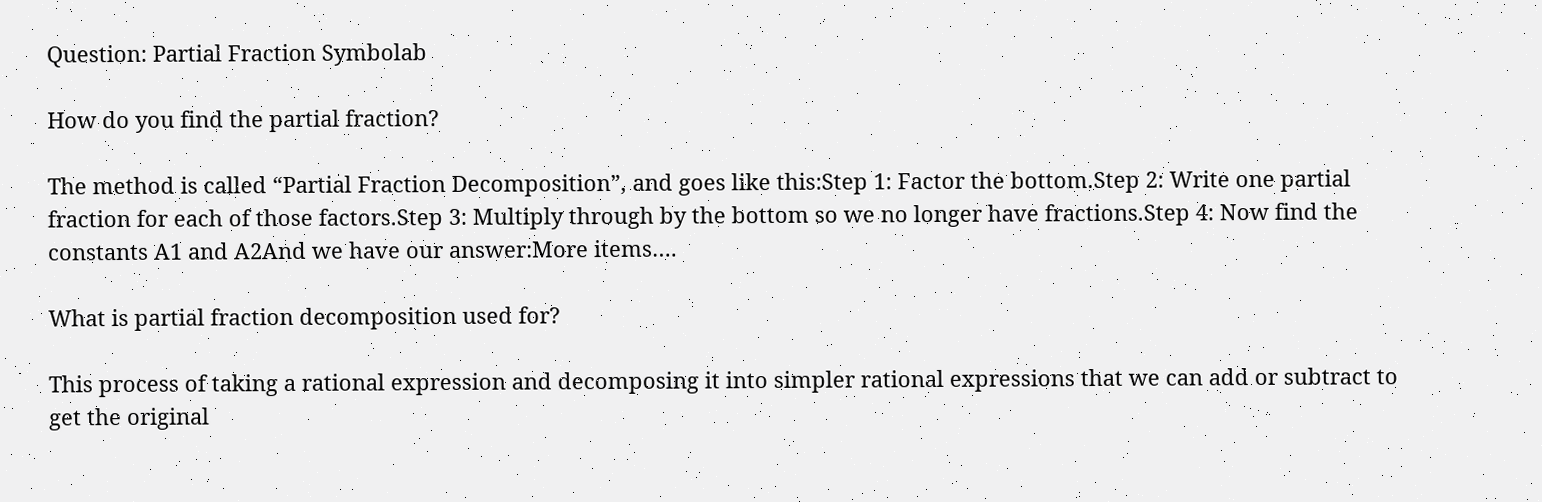Question: Partial Fraction Symbolab

How do you find the partial fraction?

The method is called “Partial Fraction Decomposition”, and goes like this:Step 1: Factor the bottom.Step 2: Write one partial fraction for each of those factors.Step 3: Multiply through by the bottom so we no longer have fractions.Step 4: Now find the constants A1 and A2And we have our answer:More items….

What is partial fraction decomposition used for?

This process of taking a rational expression and decomposing it into simpler rational expressions that we can add or subtract to get the original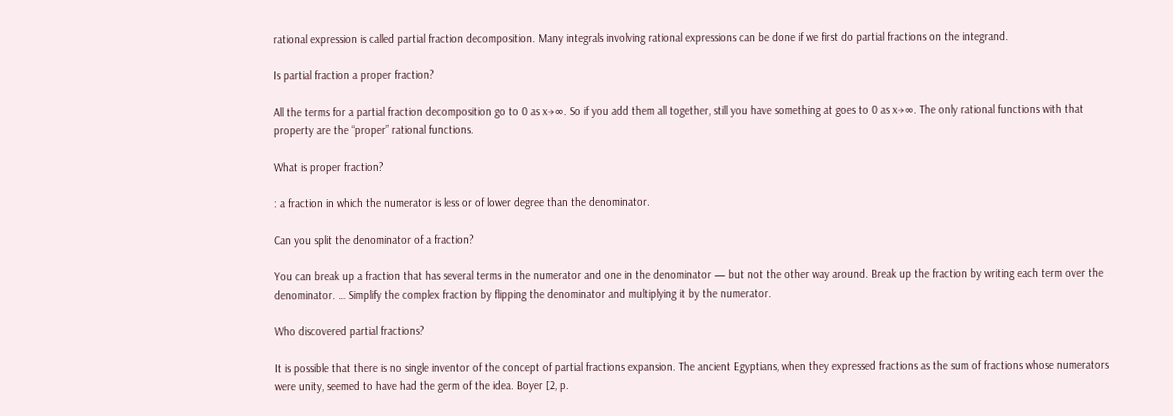rational expression is called partial fraction decomposition. Many integrals involving rational expressions can be done if we first do partial fractions on the integrand.

Is partial fraction a proper fraction?

All the terms for a partial fraction decomposition go to 0 as x→∞. So if you add them all together, still you have something at goes to 0 as x→∞. The only rational functions with that property are the “proper” rational functions.

What is proper fraction?

: a fraction in which the numerator is less or of lower degree than the denominator.

Can you split the denominator of a fraction?

You can break up a fraction that has several terms in the numerator and one in the denominator — but not the other way around. Break up the fraction by writing each term over the denominator. … Simplify the complex fraction by flipping the denominator and multiplying it by the numerator.

Who discovered partial fractions?

It is possible that there is no single inventor of the concept of partial fractions expansion. The ancient Egyptians, when they expressed fractions as the sum of fractions whose numerators were unity, seemed to have had the germ of the idea. Boyer [2, p.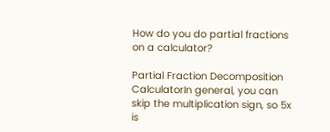How do you do partial fractions on a calculator?

Partial Fraction Decomposition CalculatorIn general, you can skip the multiplication sign, so 5x is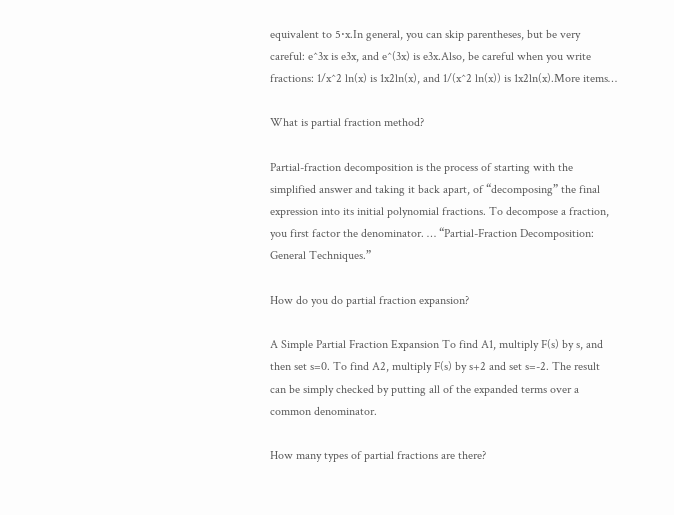equivalent to 5⋅x.In general, you can skip parentheses, but be very careful: e^3x is e3x, and e^(3x) is e3x.Also, be careful when you write fractions: 1/x^2 ln(x) is 1x2ln(x), and 1/(x^2 ln(x)) is 1x2ln(x).More items…

What is partial fraction method?

Partial-fraction decomposition is the process of starting with the simplified answer and taking it back apart, of “decomposing” the final expression into its initial polynomial fractions. To decompose a fraction, you first factor the denominator. … “Partial-Fraction Decomposition: General Techniques.”

How do you do partial fraction expansion?

A Simple Partial Fraction Expansion To find A1, multiply F(s) by s, and then set s=0. To find A2, multiply F(s) by s+2 and set s=-2. The result can be simply checked by putting all of the expanded terms over a common denominator.

How many types of partial fractions are there?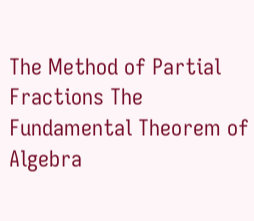The Method of Partial Fractions The Fundamental Theorem of Algebra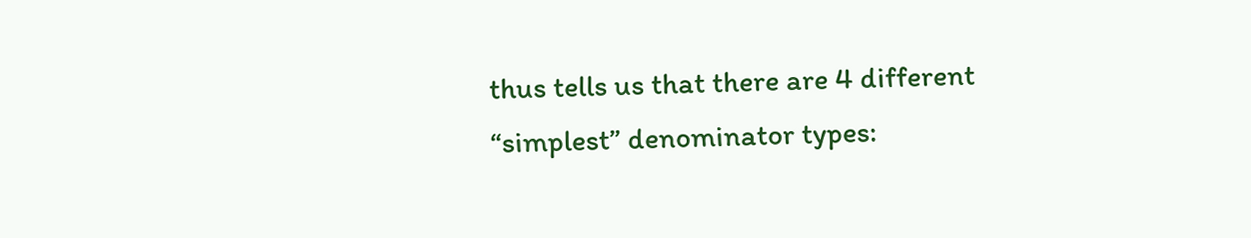thus tells us that there are 4 different “simplest” denominator types: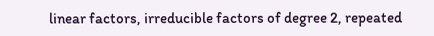linear factors, irreducible factors of degree 2, repeated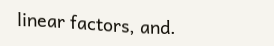linear factors, and.